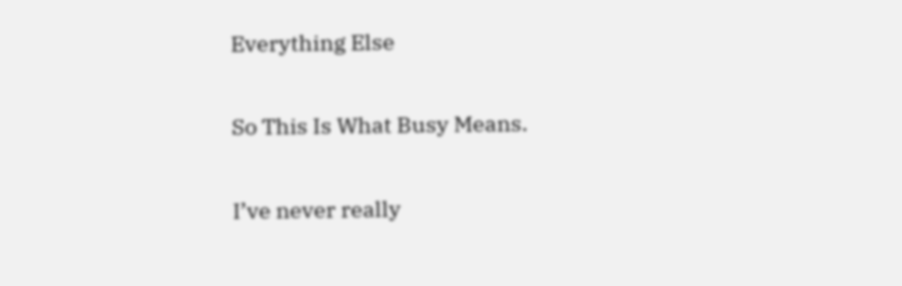Everything Else

So This Is What Busy Means.

I’ve never really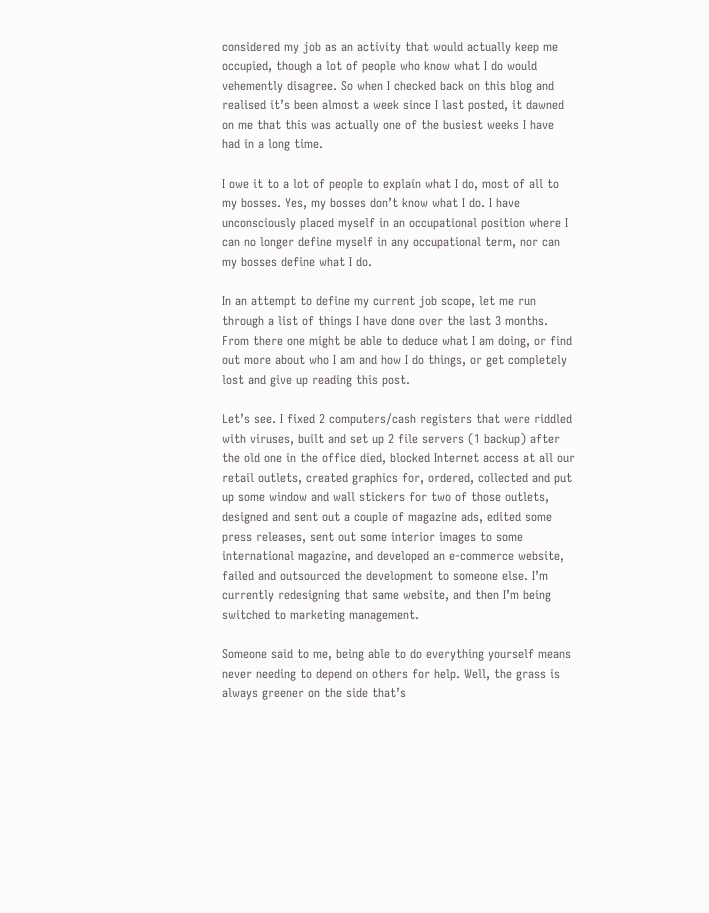considered my job as an activity that would actually keep me occupied, though a lot of people who know what I do would vehemently disagree. So when I checked back on this blog and realised it’s been almost a week since I last posted, it dawned on me that this was actually one of the busiest weeks I have had in a long time.

I owe it to a lot of people to explain what I do, most of all to my bosses. Yes, my bosses don’t know what I do. I have unconsciously placed myself in an occupational position where I can no longer define myself in any occupational term, nor can my bosses define what I do.

In an attempt to define my current job scope, let me run through a list of things I have done over the last 3 months. From there one might be able to deduce what I am doing, or find out more about who I am and how I do things, or get completely lost and give up reading this post.

Let’s see. I fixed 2 computers/cash registers that were riddled with viruses, built and set up 2 file servers (1 backup) after the old one in the office died, blocked Internet access at all our retail outlets, created graphics for, ordered, collected and put up some window and wall stickers for two of those outlets, designed and sent out a couple of magazine ads, edited some press releases, sent out some interior images to some international magazine, and developed an e-commerce website, failed and outsourced the development to someone else. I’m currently redesigning that same website, and then I’m being switched to marketing management.

Someone said to me, being able to do everything yourself means never needing to depend on others for help. Well, the grass is always greener on the side that’s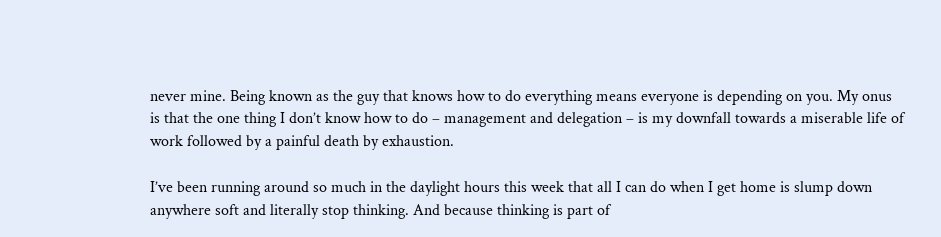never mine. Being known as the guy that knows how to do everything means everyone is depending on you. My onus is that the one thing I don’t know how to do – management and delegation – is my downfall towards a miserable life of work followed by a painful death by exhaustion.

I’ve been running around so much in the daylight hours this week that all I can do when I get home is slump down anywhere soft and literally stop thinking. And because thinking is part of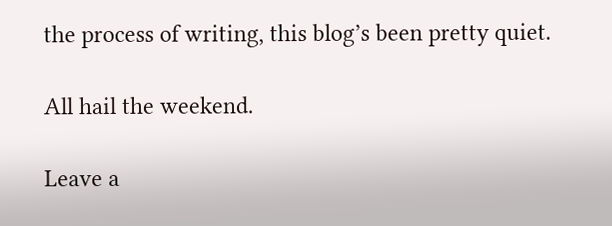the process of writing, this blog’s been pretty quiet.

All hail the weekend.

Leave a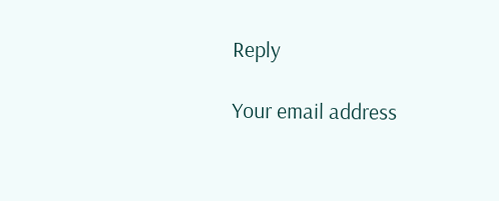Reply

Your email address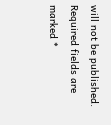will not be published. Required fields are marked *